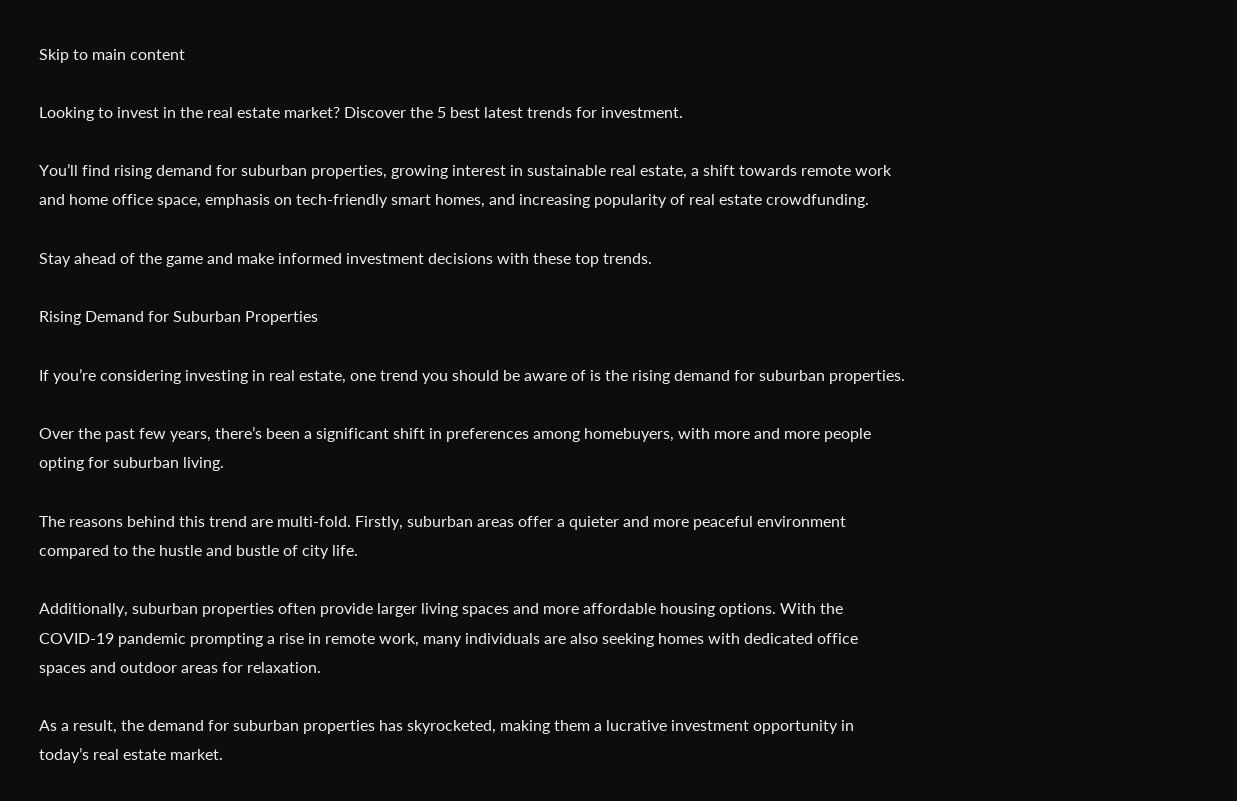Skip to main content

Looking to invest in the real estate market? Discover the 5 best latest trends for investment.

You’ll find rising demand for suburban properties, growing interest in sustainable real estate, a shift towards remote work and home office space, emphasis on tech-friendly smart homes, and increasing popularity of real estate crowdfunding.

Stay ahead of the game and make informed investment decisions with these top trends.

Rising Demand for Suburban Properties

If you’re considering investing in real estate, one trend you should be aware of is the rising demand for suburban properties.

Over the past few years, there’s been a significant shift in preferences among homebuyers, with more and more people opting for suburban living.

The reasons behind this trend are multi-fold. Firstly, suburban areas offer a quieter and more peaceful environment compared to the hustle and bustle of city life.

Additionally, suburban properties often provide larger living spaces and more affordable housing options. With the COVID-19 pandemic prompting a rise in remote work, many individuals are also seeking homes with dedicated office spaces and outdoor areas for relaxation.

As a result, the demand for suburban properties has skyrocketed, making them a lucrative investment opportunity in today’s real estate market.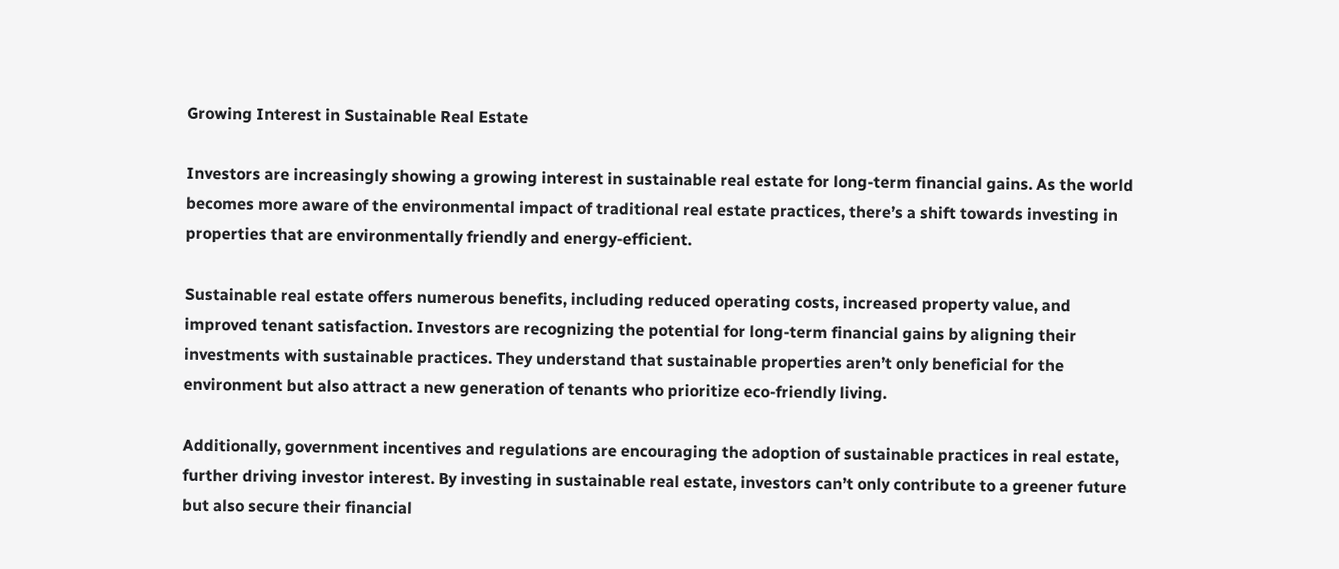Growing Interest in Sustainable Real Estate

Investors are increasingly showing a growing interest in sustainable real estate for long-term financial gains. As the world becomes more aware of the environmental impact of traditional real estate practices, there’s a shift towards investing in properties that are environmentally friendly and energy-efficient.

Sustainable real estate offers numerous benefits, including reduced operating costs, increased property value, and improved tenant satisfaction. Investors are recognizing the potential for long-term financial gains by aligning their investments with sustainable practices. They understand that sustainable properties aren’t only beneficial for the environment but also attract a new generation of tenants who prioritize eco-friendly living.

Additionally, government incentives and regulations are encouraging the adoption of sustainable practices in real estate, further driving investor interest. By investing in sustainable real estate, investors can’t only contribute to a greener future but also secure their financial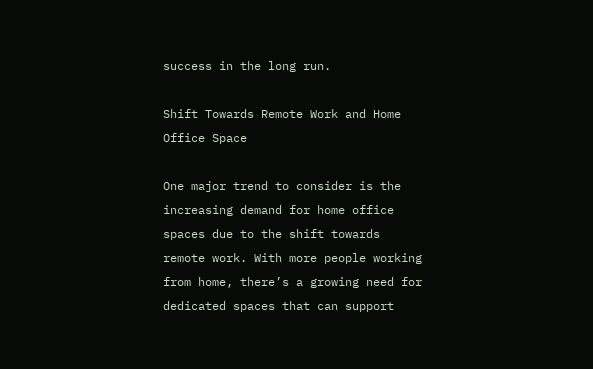success in the long run.

Shift Towards Remote Work and Home Office Space

One major trend to consider is the increasing demand for home office spaces due to the shift towards remote work. With more people working from home, there’s a growing need for dedicated spaces that can support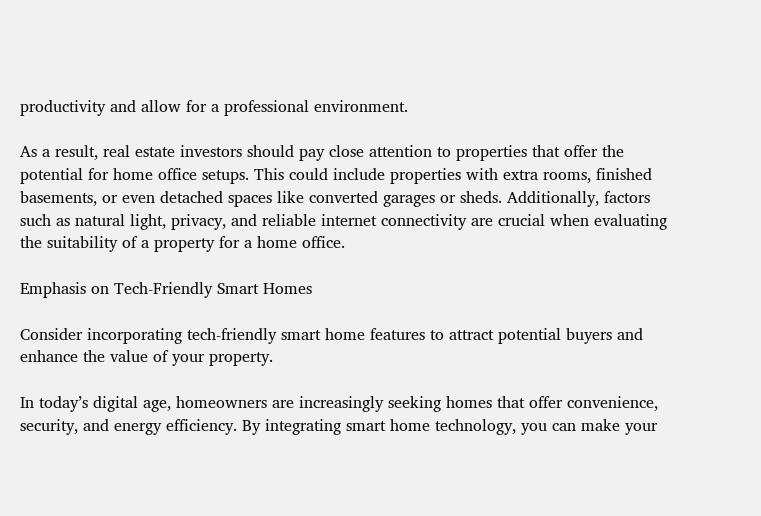productivity and allow for a professional environment.

As a result, real estate investors should pay close attention to properties that offer the potential for home office setups. This could include properties with extra rooms, finished basements, or even detached spaces like converted garages or sheds. Additionally, factors such as natural light, privacy, and reliable internet connectivity are crucial when evaluating the suitability of a property for a home office.

Emphasis on Tech-Friendly Smart Homes

Consider incorporating tech-friendly smart home features to attract potential buyers and enhance the value of your property.

In today’s digital age, homeowners are increasingly seeking homes that offer convenience, security, and energy efficiency. By integrating smart home technology, you can make your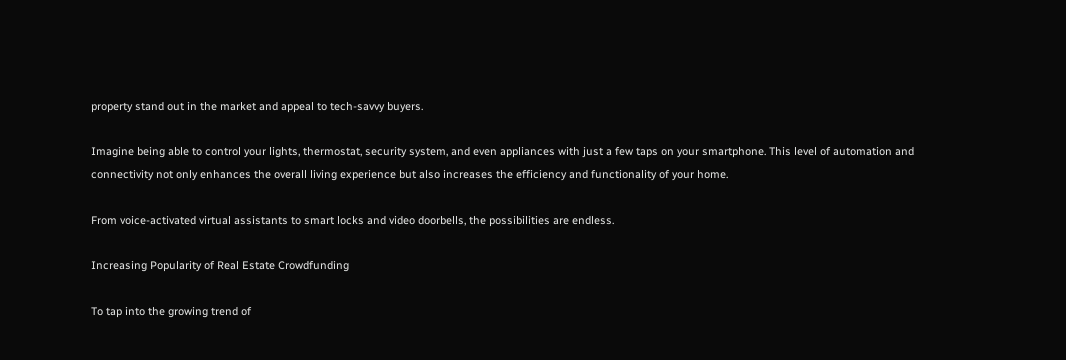property stand out in the market and appeal to tech-savvy buyers.

Imagine being able to control your lights, thermostat, security system, and even appliances with just a few taps on your smartphone. This level of automation and connectivity not only enhances the overall living experience but also increases the efficiency and functionality of your home.

From voice-activated virtual assistants to smart locks and video doorbells, the possibilities are endless.

Increasing Popularity of Real Estate Crowdfunding

To tap into the growing trend of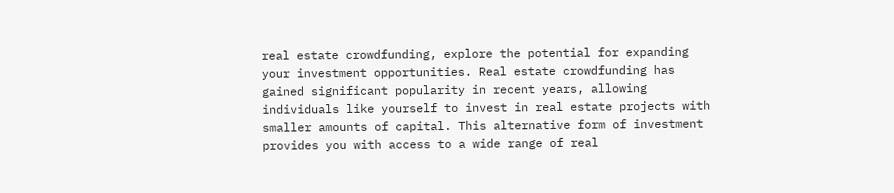real estate crowdfunding, explore the potential for expanding your investment opportunities. Real estate crowdfunding has gained significant popularity in recent years, allowing individuals like yourself to invest in real estate projects with smaller amounts of capital. This alternative form of investment provides you with access to a wide range of real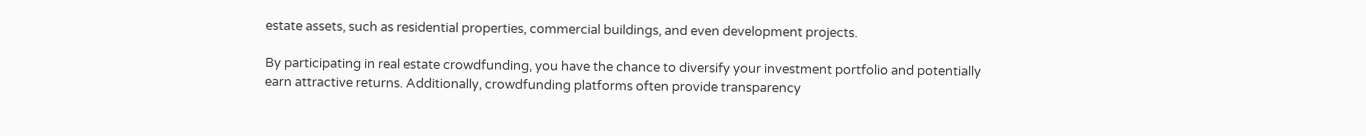estate assets, such as residential properties, commercial buildings, and even development projects.

By participating in real estate crowdfunding, you have the chance to diversify your investment portfolio and potentially earn attractive returns. Additionally, crowdfunding platforms often provide transparency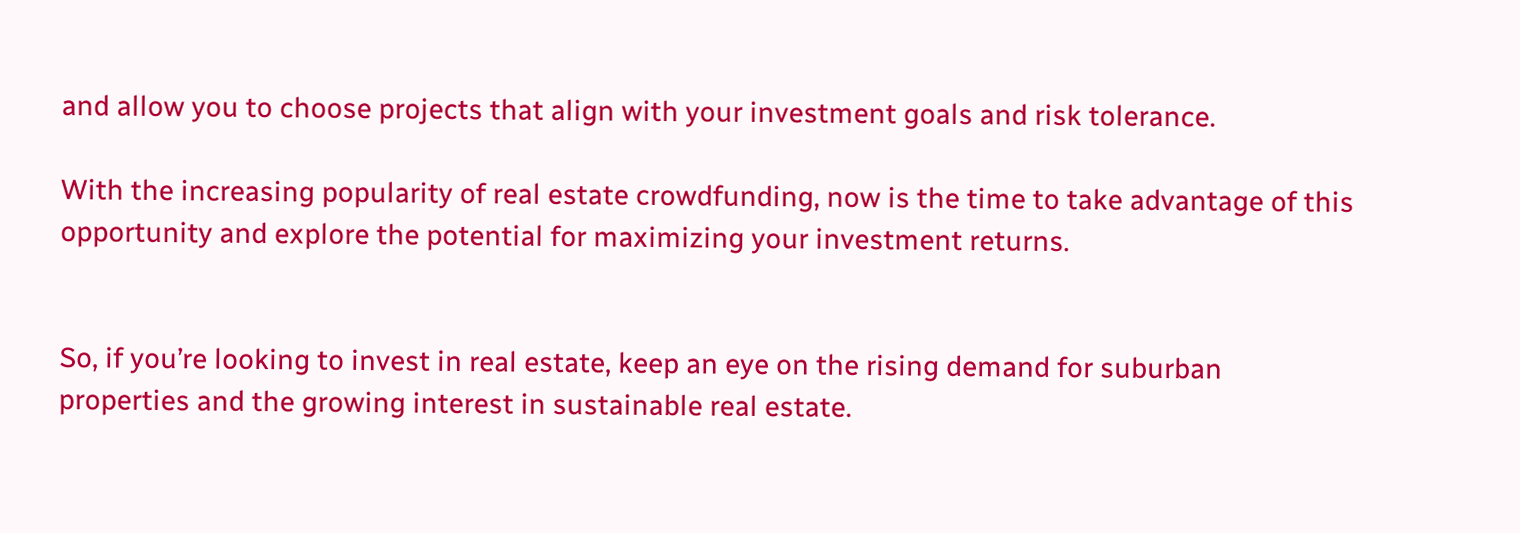and allow you to choose projects that align with your investment goals and risk tolerance.

With the increasing popularity of real estate crowdfunding, now is the time to take advantage of this opportunity and explore the potential for maximizing your investment returns.


So, if you’re looking to invest in real estate, keep an eye on the rising demand for suburban properties and the growing interest in sustainable real estate.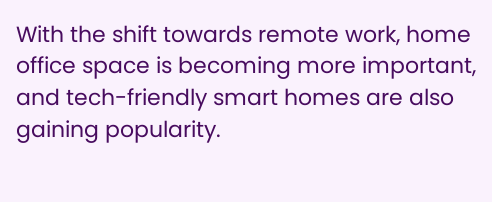With the shift towards remote work, home office space is becoming more important, and tech-friendly smart homes are also gaining popularity.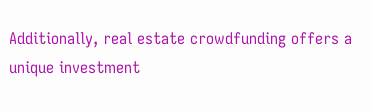Additionally, real estate crowdfunding offers a unique investment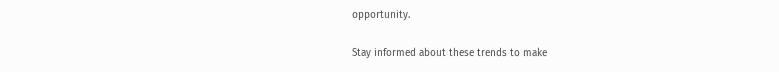opportunity.

Stay informed about these trends to make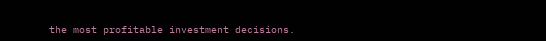the most profitable investment decisions.